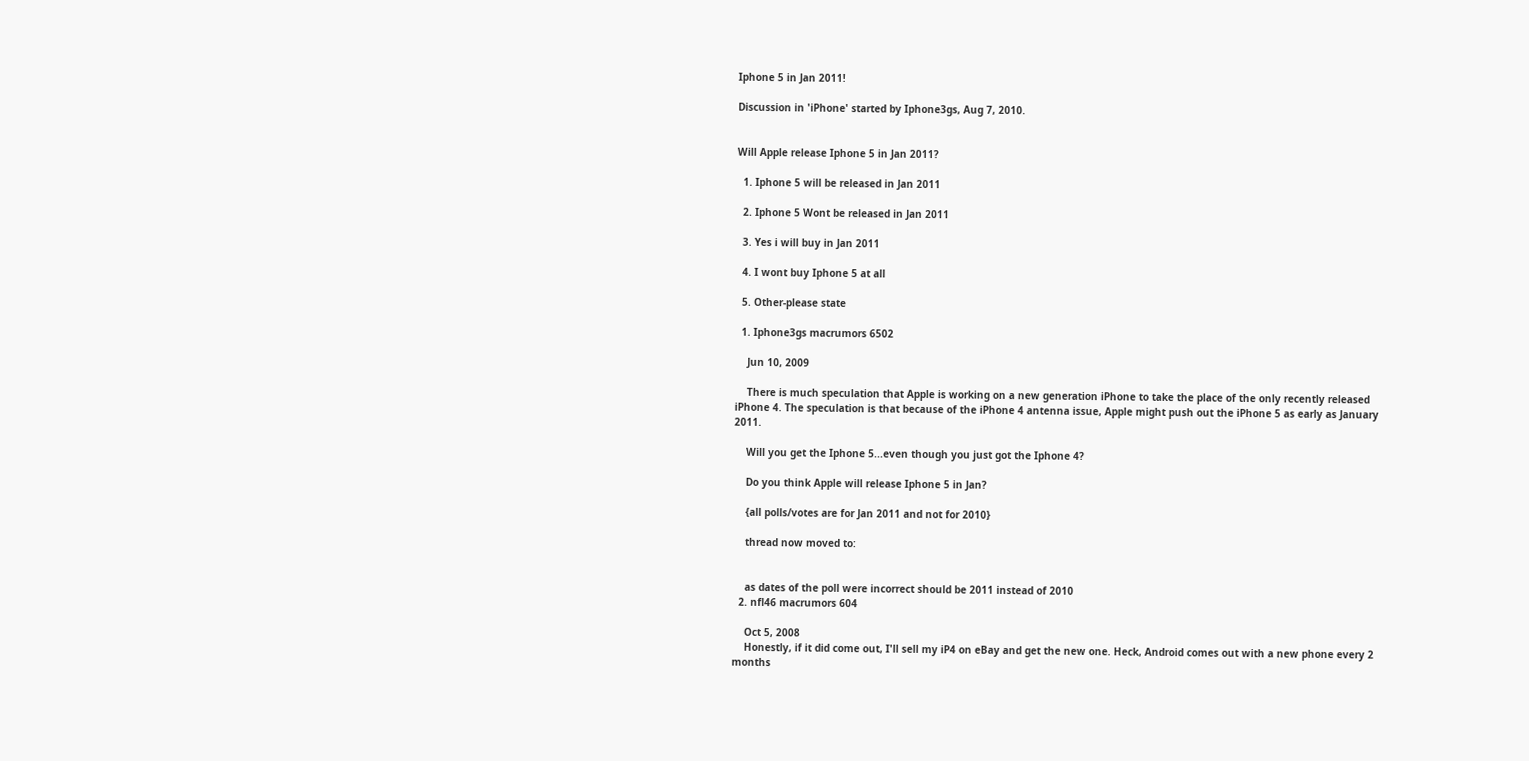Iphone 5 in Jan 2011!

Discussion in 'iPhone' started by Iphone3gs, Aug 7, 2010.


Will Apple release Iphone 5 in Jan 2011?

  1. Iphone 5 will be released in Jan 2011

  2. Iphone 5 Wont be released in Jan 2011

  3. Yes i will buy in Jan 2011

  4. I wont buy Iphone 5 at all

  5. Other-please state

  1. Iphone3gs macrumors 6502

    Jun 10, 2009

    There is much speculation that Apple is working on a new generation iPhone to take the place of the only recently released iPhone 4. The speculation is that because of the iPhone 4 antenna issue, Apple might push out the iPhone 5 as early as January 2011.

    Will you get the Iphone 5...even though you just got the Iphone 4?

    Do you think Apple will release Iphone 5 in Jan?

    {all polls/votes are for Jan 2011 and not for 2010}

    thread now moved to:


    as dates of the poll were incorrect should be 2011 instead of 2010
  2. nfl46 macrumors 604

    Oct 5, 2008
    Honestly, if it did come out, I'll sell my iP4 on eBay and get the new one. Heck, Android comes out with a new phone every 2 months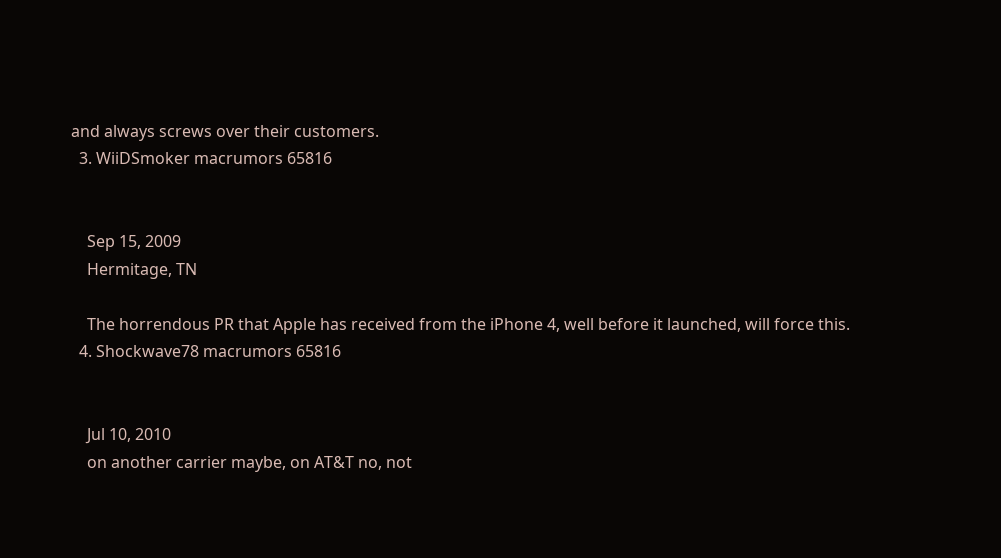and always screws over their customers.
  3. WiiDSmoker macrumors 65816


    Sep 15, 2009
    Hermitage, TN

    The horrendous PR that Apple has received from the iPhone 4, well before it launched, will force this.
  4. Shockwave78 macrumors 65816


    Jul 10, 2010
    on another carrier maybe, on AT&T no, not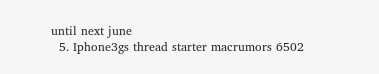until next june
  5. Iphone3gs thread starter macrumors 6502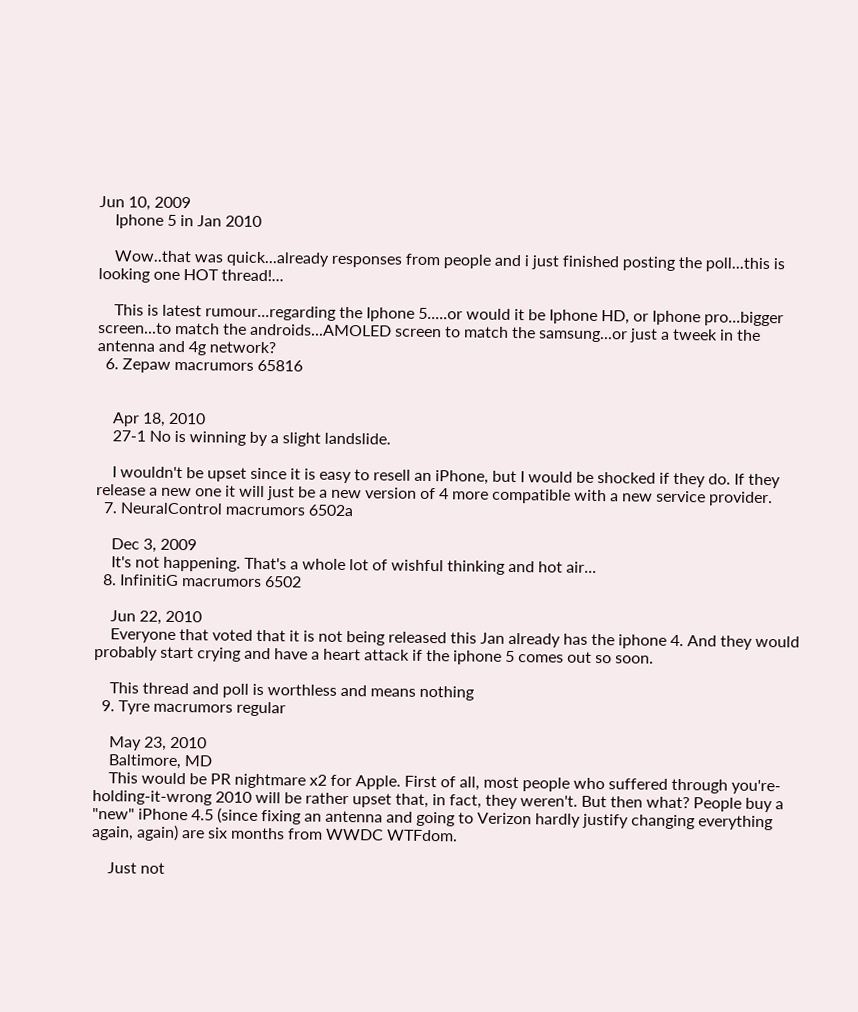Jun 10, 2009
    Iphone 5 in Jan 2010

    Wow..that was quick...already responses from people and i just finished posting the poll...this is looking one HOT thread!...

    This is latest rumour...regarding the Iphone 5.....or would it be Iphone HD, or Iphone pro...bigger screen...to match the androids...AMOLED screen to match the samsung...or just a tweek in the antenna and 4g network?
  6. Zepaw macrumors 65816


    Apr 18, 2010
    27-1 No is winning by a slight landslide.

    I wouldn't be upset since it is easy to resell an iPhone, but I would be shocked if they do. If they release a new one it will just be a new version of 4 more compatible with a new service provider.
  7. NeuralControl macrumors 6502a

    Dec 3, 2009
    It's not happening. That's a whole lot of wishful thinking and hot air...
  8. InfinitiG macrumors 6502

    Jun 22, 2010
    Everyone that voted that it is not being released this Jan already has the iphone 4. And they would probably start crying and have a heart attack if the iphone 5 comes out so soon.

    This thread and poll is worthless and means nothing
  9. Tyre macrumors regular

    May 23, 2010
    Baltimore, MD
    This would be PR nightmare x2 for Apple. First of all, most people who suffered through you're-holding-it-wrong 2010 will be rather upset that, in fact, they weren't. But then what? People buy a "new" iPhone 4.5 (since fixing an antenna and going to Verizon hardly justify changing everything again, again) are six months from WWDC WTFdom.

    Just not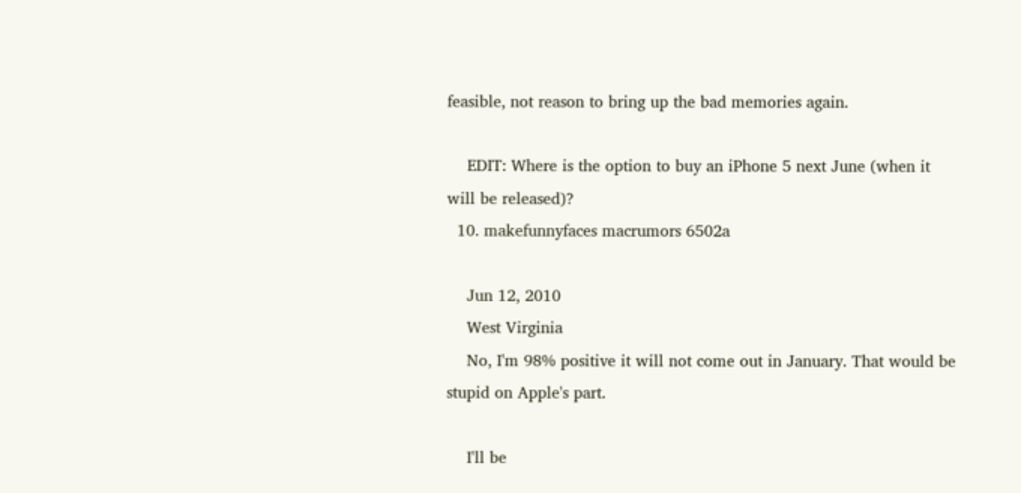feasible, not reason to bring up the bad memories again.

    EDIT: Where is the option to buy an iPhone 5 next June (when it will be released)?
  10. makefunnyfaces macrumors 6502a

    Jun 12, 2010
    West Virginia
    No, I'm 98% positive it will not come out in January. That would be stupid on Apple's part.

    I'll be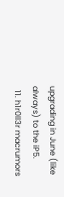upgrading in June (like always) to the iP5.
  11. h1r0ll3r macrumors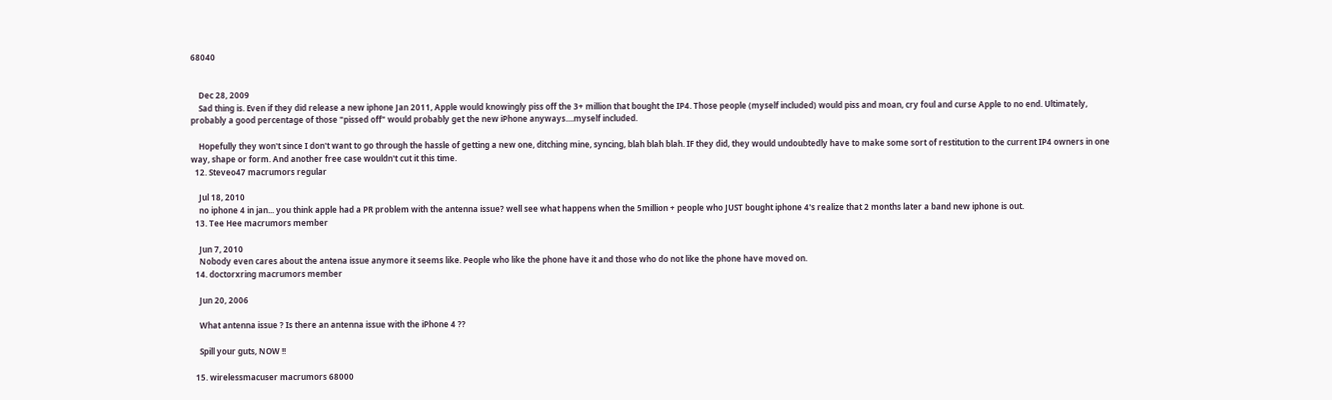68040


    Dec 28, 2009
    Sad thing is. Even if they did release a new iphone Jan 2011, Apple would knowingly piss off the 3+ million that bought the IP4. Those people (myself included) would piss and moan, cry foul and curse Apple to no end. Ultimately, probably a good percentage of those "pissed off" would probably get the new iPhone anyways....myself included.

    Hopefully they won't since I don't want to go through the hassle of getting a new one, ditching mine, syncing, blah blah blah. IF they did, they would undoubtedly have to make some sort of restitution to the current IP4 owners in one way, shape or form. And another free case wouldn't cut it this time.
  12. Steveo47 macrumors regular

    Jul 18, 2010
    no iphone 4 in jan... you think apple had a PR problem with the antenna issue? well see what happens when the 5million + people who JUST bought iphone 4's realize that 2 months later a band new iphone is out.
  13. Tee Hee macrumors member

    Jun 7, 2010
    Nobody even cares about the antena issue anymore it seems like. People who like the phone have it and those who do not like the phone have moved on.
  14. doctorxring macrumors member

    Jun 20, 2006

    What antenna issue ? Is there an antenna issue with the iPhone 4 ??

    Spill your guts, NOW !!

  15. wirelessmacuser macrumors 68000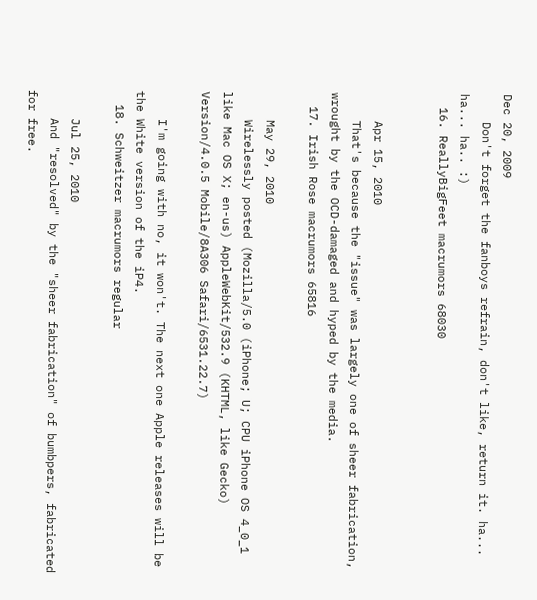Dec 20, 2009
    Don't forget the fanboys refrain, don't like, return it. ha... ha... ha.. :)
  16. ReallyBigFeet macrumors 68030


    Apr 15, 2010
    That's because the "issue" was largely one of sheer fabrication, wrought by the OCD-damaged and hyped by the media.
  17. Irish Rose macrumors 65816

    May 29, 2010
    Wirelessly posted (Mozilla/5.0 (iPhone; U; CPU iPhone OS 4_0_1 like Mac OS X; en-us) AppleWebKit/532.9 (KHTML, like Gecko) Version/4.0.5 Mobile/8A306 Safari/6531.22.7)

    I'm going with no, it won't. The next one Apple releases will be the White version of the iP4.
  18. Schweitzer macrumors regular

    Jul 25, 2010
    And "resolved" by the "sheer fabrication" of bumbpers, fabricated for free.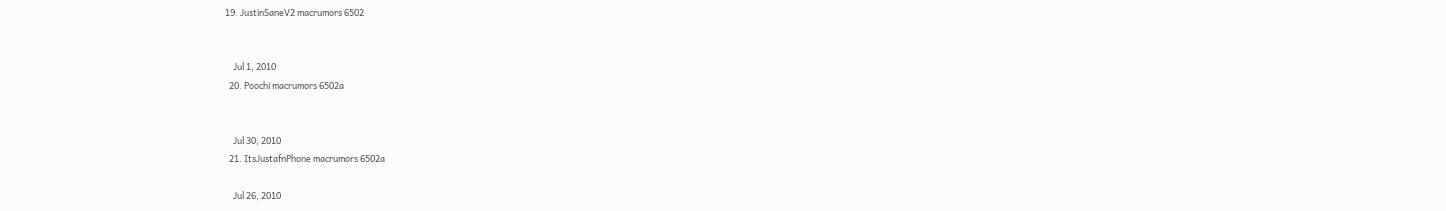19. JustinSaneV2 macrumors 6502


    Jul 1, 2010
  20. Poochi macrumors 6502a


    Jul 30, 2010
  21. ItsJustafnPhone macrumors 6502a

    Jul 26, 2010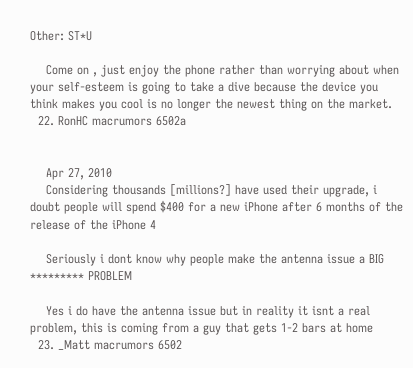Other: ST*U

    Come on , just enjoy the phone rather than worrying about when your self-esteem is going to take a dive because the device you think makes you cool is no longer the newest thing on the market.
  22. RonHC macrumors 6502a


    Apr 27, 2010
    Considering thousands [millions?] have used their upgrade, i doubt people will spend $400 for a new iPhone after 6 months of the release of the iPhone 4

    Seriously i dont know why people make the antenna issue a BIG ********* PROBLEM

    Yes i do have the antenna issue but in reality it isnt a real problem, this is coming from a guy that gets 1-2 bars at home
  23. _Matt macrumors 6502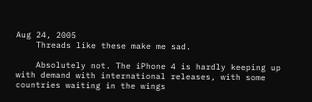Aug 24, 2005
    Threads like these make me sad.

    Absolutely not. The iPhone 4 is hardly keeping up with demand with international releases, with some countries waiting in the wings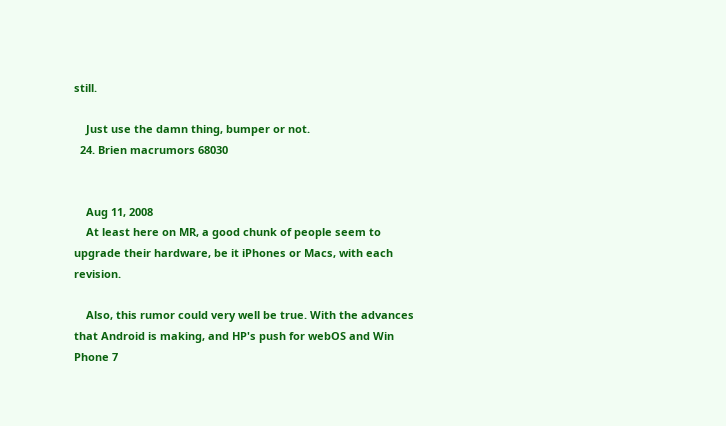still.

    Just use the damn thing, bumper or not.
  24. Brien macrumors 68030


    Aug 11, 2008
    At least here on MR, a good chunk of people seem to upgrade their hardware, be it iPhones or Macs, with each revision.

    Also, this rumor could very well be true. With the advances that Android is making, and HP's push for webOS and Win Phone 7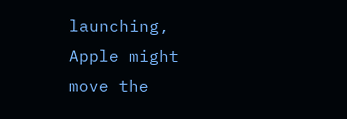launching, Apple might move the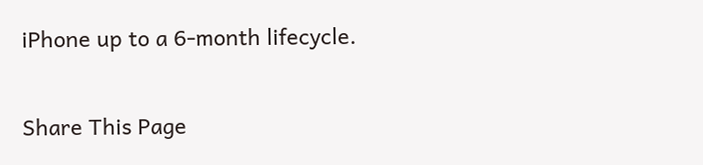iPhone up to a 6-month lifecycle.

Share This Page